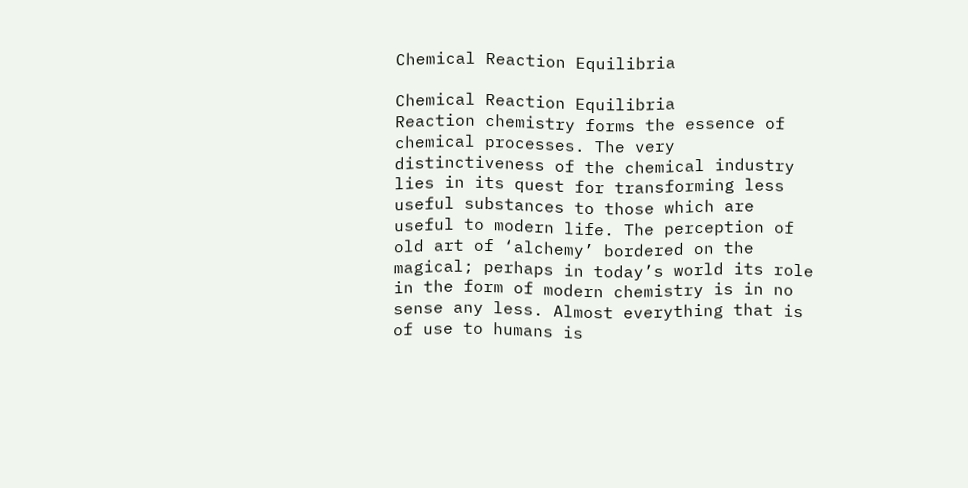Chemical Reaction Equilibria

Chemical Reaction Equilibria
Reaction chemistry forms the essence of chemical processes. The very distinctiveness of the chemical industry lies in its quest for transforming less useful substances to those which are useful to modern life. The perception of old art of ‘alchemy’ bordered on the magical; perhaps in today’s world its role in the form of modern chemistry is in no sense any less. Almost everything that is of use to humans is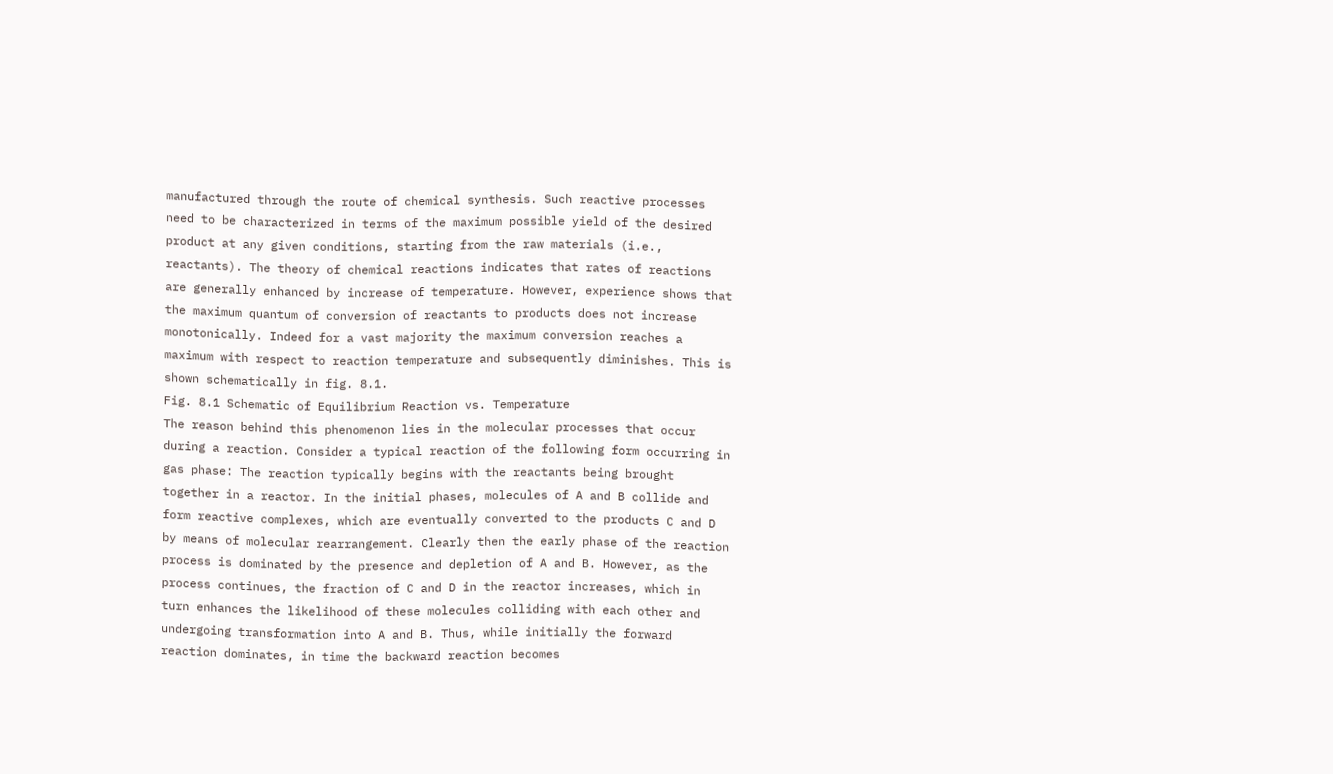manufactured through the route of chemical synthesis. Such reactive processes need to be characterized in terms of the maximum possible yield of the desired product at any given conditions, starting from the raw materials (i.e., reactants). The theory of chemical reactions indicates that rates of reactions are generally enhanced by increase of temperature. However, experience shows that the maximum quantum of conversion of reactants to products does not increase monotonically. Indeed for a vast majority the maximum conversion reaches a maximum with respect to reaction temperature and subsequently diminishes. This is shown schematically in fig. 8.1.
Fig. 8.1 Schematic of Equilibrium Reaction vs. Temperature
The reason behind this phenomenon lies in the molecular processes that occur during a reaction. Consider a typical reaction of the following form occurring in gas phase: The reaction typically begins with the reactants being brought together in a reactor. In the initial phases, molecules of A and B collide and form reactive complexes, which are eventually converted to the products C and D by means of molecular rearrangement. Clearly then the early phase of the reaction process is dominated by the presence and depletion of A and B. However, as the process continues, the fraction of C and D in the reactor increases, which in turn enhances the likelihood of these molecules colliding with each other and undergoing transformation into A and B. Thus, while initially the forward reaction dominates, in time the backward reaction becomes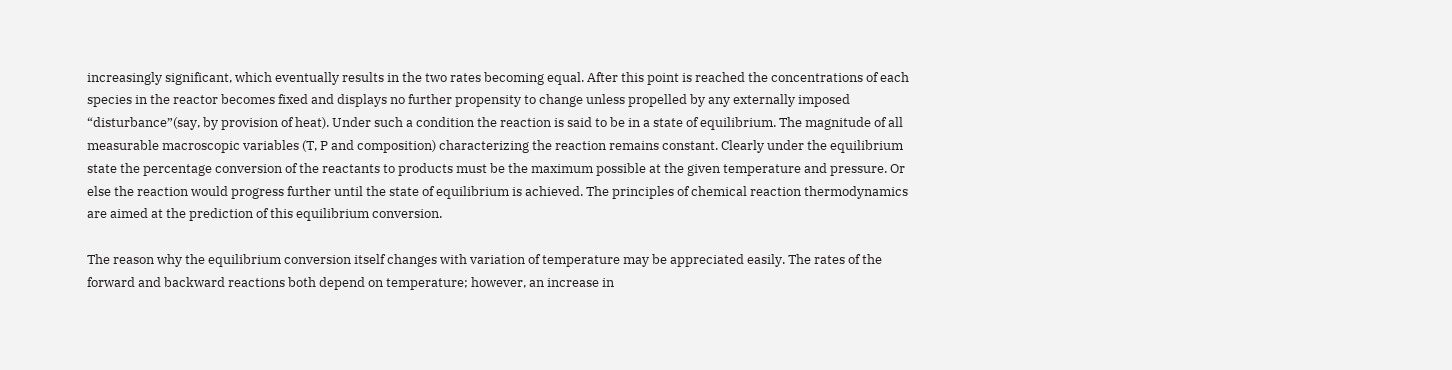increasingly significant, which eventually results in the two rates becoming equal. After this point is reached the concentrations of each species in the reactor becomes fixed and displays no further propensity to change unless propelled by any externally imposed “disturbance”(say, by provision of heat). Under such a condition the reaction is said to be in a state of equilibrium. The magnitude of all measurable macroscopic variables (T, P and composition) characterizing the reaction remains constant. Clearly under the equilibrium state the percentage conversion of the reactants to products must be the maximum possible at the given temperature and pressure. Or else the reaction would progress further until the state of equilibrium is achieved. The principles of chemical reaction thermodynamics are aimed at the prediction of this equilibrium conversion.

The reason why the equilibrium conversion itself changes with variation of temperature may be appreciated easily. The rates of the forward and backward reactions both depend on temperature; however, an increase in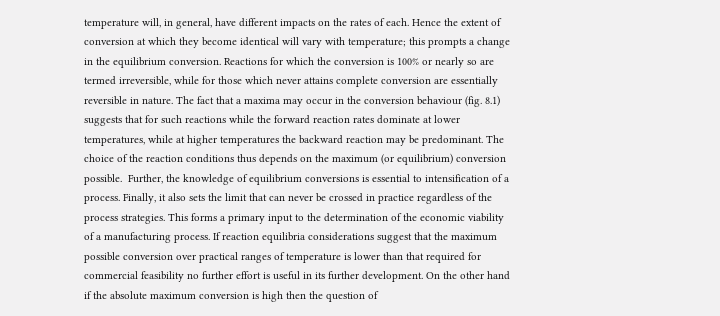temperature will, in general, have different impacts on the rates of each. Hence the extent of conversion at which they become identical will vary with temperature; this prompts a change in the equilibrium conversion. Reactions for which the conversion is 100% or nearly so are termed irreversible, while for those which never attains complete conversion are essentially reversible in nature. The fact that a maxima may occur in the conversion behaviour (fig. 8.1) suggests that for such reactions while the forward reaction rates dominate at lower temperatures, while at higher temperatures the backward reaction may be predominant. The choice of the reaction conditions thus depends on the maximum (or equilibrium) conversion possible.  Further, the knowledge of equilibrium conversions is essential to intensification of a process. Finally, it also sets the limit that can never be crossed in practice regardless of the process strategies. This forms a primary input to the determination of the economic viability of a manufacturing process. If reaction equilibria considerations suggest that the maximum possible conversion over practical ranges of temperature is lower than that required for commercial feasibility no further effort is useful in its further development. On the other hand if the absolute maximum conversion is high then the question of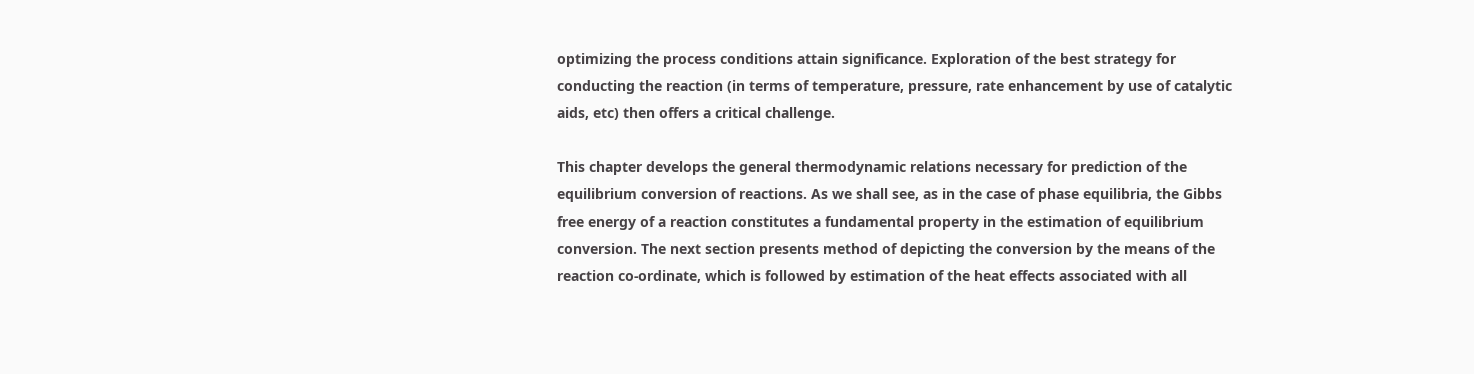optimizing the process conditions attain significance. Exploration of the best strategy for conducting the reaction (in terms of temperature, pressure, rate enhancement by use of catalytic aids, etc) then offers a critical challenge.

This chapter develops the general thermodynamic relations necessary for prediction of the equilibrium conversion of reactions. As we shall see, as in the case of phase equilibria, the Gibbs free energy of a reaction constitutes a fundamental property in the estimation of equilibrium conversion. The next section presents method of depicting the conversion by the means of the reaction co-ordinate, which is followed by estimation of the heat effects associated with all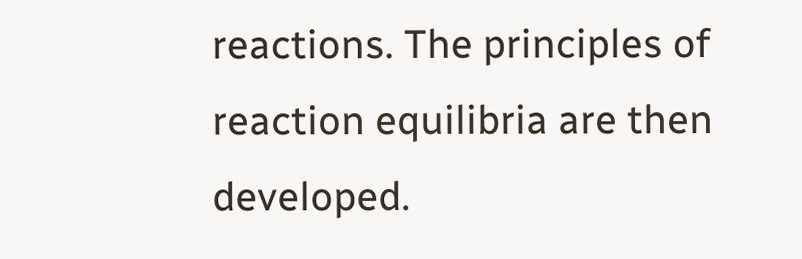reactions. The principles of reaction equilibria are then developed.